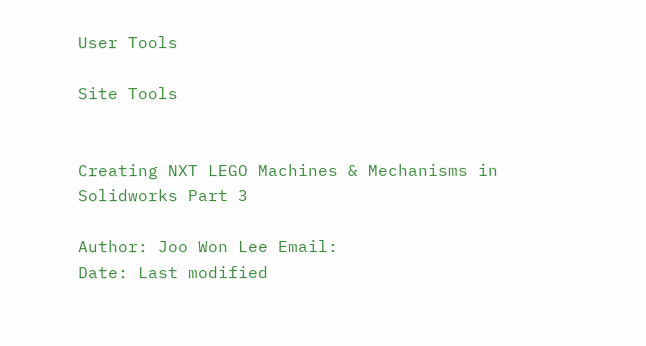User Tools

Site Tools


Creating NXT LEGO Machines & Mechanisms in Solidworks Part 3

Author: Joo Won Lee Email:
Date: Last modified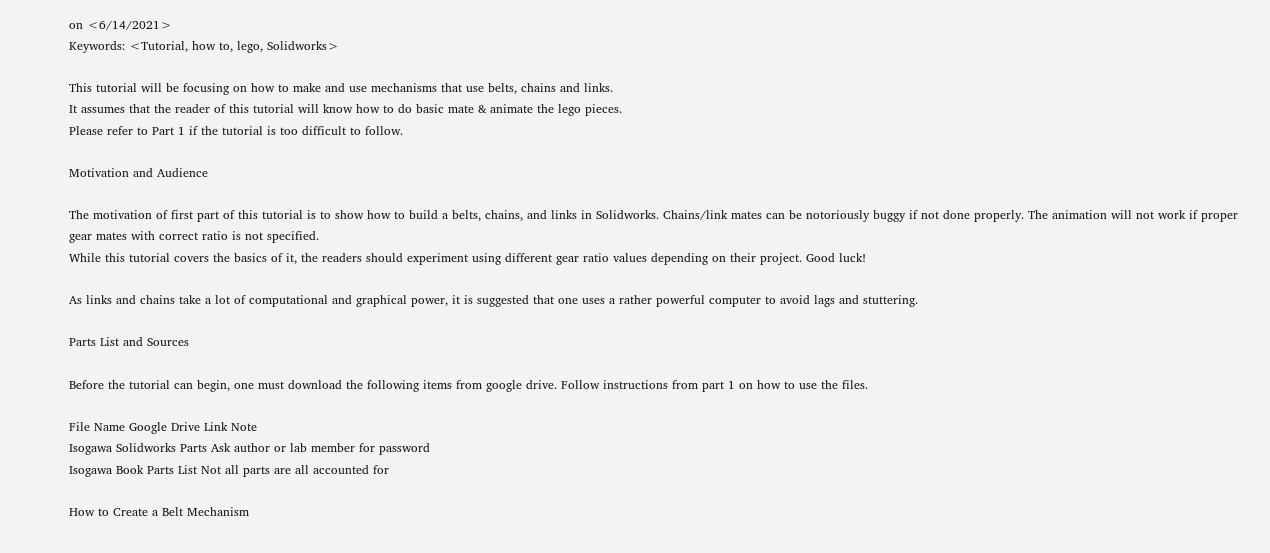on <6/14/2021>
Keywords: <Tutorial, how to, lego, Solidworks>

This tutorial will be focusing on how to make and use mechanisms that use belts, chains and links.
It assumes that the reader of this tutorial will know how to do basic mate & animate the lego pieces.
Please refer to Part 1 if the tutorial is too difficult to follow.

Motivation and Audience

The motivation of first part of this tutorial is to show how to build a belts, chains, and links in Solidworks. Chains/link mates can be notoriously buggy if not done properly. The animation will not work if proper gear mates with correct ratio is not specified.
While this tutorial covers the basics of it, the readers should experiment using different gear ratio values depending on their project. Good luck!

As links and chains take a lot of computational and graphical power, it is suggested that one uses a rather powerful computer to avoid lags and stuttering.

Parts List and Sources

Before the tutorial can begin, one must download the following items from google drive. Follow instructions from part 1 on how to use the files.

File Name Google Drive Link Note
Isogawa Solidworks Parts Ask author or lab member for password
Isogawa Book Parts List Not all parts are all accounted for

How to Create a Belt Mechanism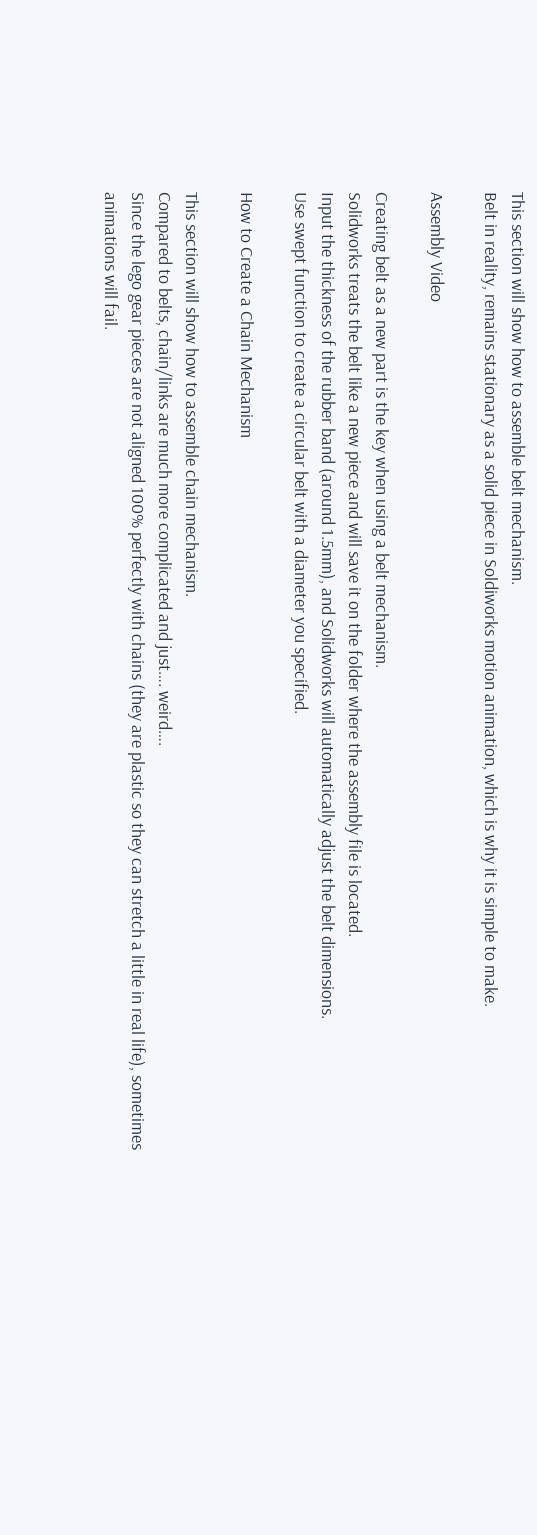This section will show how to assemble belt mechanism.
Belt in reality, remains stationary as a solid piece in Soldiworks motion animation, which is why it is simple to make.

Assembly Video

Creating belt as a new part is the key when using a belt mechanism.
Solidworks treats the belt like a new piece and will save it on the folder where the assembly file is located.
Input the thickness of the rubber band (around 1.5mm), and Solidworks will automatically adjust the belt dimensions.
Use swept function to create a circular belt with a diameter you specified.

How to Create a Chain Mechanism

This section will show how to assemble chain mechanism.
Compared to belts, chain/links are much more complicated and just…. weird….
Since the lego gear pieces are not aligned 100% perfectly with chains (they are plastic so they can stretch a little in real life), sometimes animations will fail.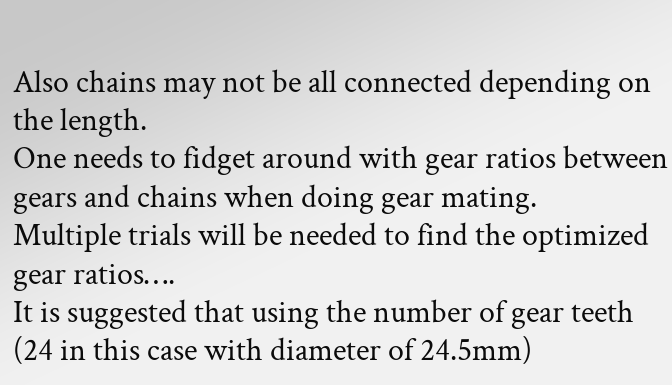Also chains may not be all connected depending on the length.
One needs to fidget around with gear ratios between gears and chains when doing gear mating.
Multiple trials will be needed to find the optimized gear ratios….
It is suggested that using the number of gear teeth (24 in this case with diameter of 24.5mm)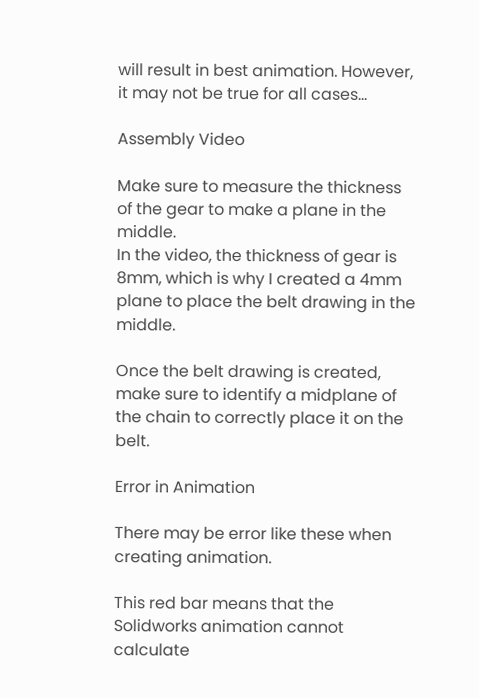will result in best animation. However, it may not be true for all cases…

Assembly Video

Make sure to measure the thickness of the gear to make a plane in the middle.
In the video, the thickness of gear is 8mm, which is why I created a 4mm plane to place the belt drawing in the middle.

Once the belt drawing is created, make sure to identify a midplane of the chain to correctly place it on the belt.

Error in Animation

There may be error like these when creating animation.

This red bar means that the Solidworks animation cannot calculate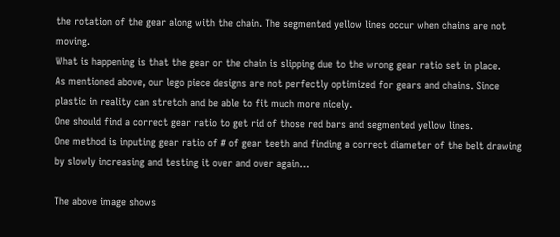the rotation of the gear along with the chain. The segmented yellow lines occur when chains are not moving.
What is happening is that the gear or the chain is slipping due to the wrong gear ratio set in place.
As mentioned above, our lego piece designs are not perfectly optimized for gears and chains. Since plastic in reality can stretch and be able to fit much more nicely.
One should find a correct gear ratio to get rid of those red bars and segmented yellow lines.
One method is inputing gear ratio of # of gear teeth and finding a correct diameter of the belt drawing by slowly increasing and testing it over and over again…

The above image shows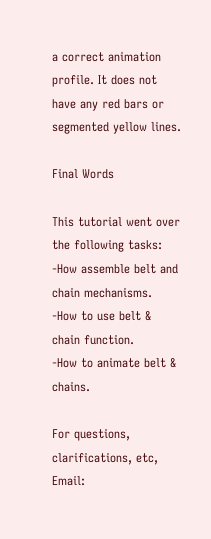a correct animation profile. It does not have any red bars or segmented yellow lines.

Final Words

This tutorial went over the following tasks:
-How assemble belt and chain mechanisms.
-How to use belt & chain function.
-How to animate belt & chains.

For questions, clarifications, etc, Email: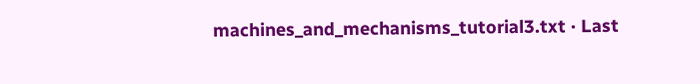machines_and_mechanisms_tutorial3.txt · Last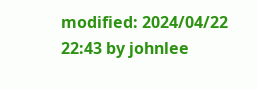modified: 2024/04/22 22:43 by johnlee